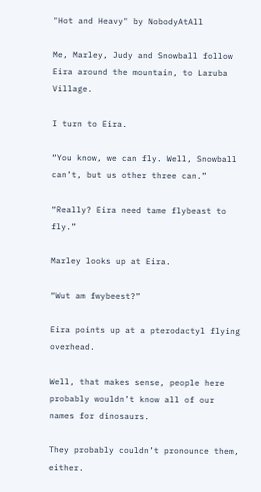"Hot and Heavy" by NobodyAtAll

Me, Marley, Judy and Snowball follow Eira around the mountain, to Laruba Village.

I turn to Eira.

“You know, we can fly. Well, Snowball can’t, but us other three can.”

“Really? Eira need tame flybeast to fly.”

Marley looks up at Eira.

“Wut am fwybeest?”

Eira points up at a pterodactyl flying overhead.

Well, that makes sense, people here probably wouldn’t know all of our names for dinosaurs.

They probably couldn’t pronounce them, either.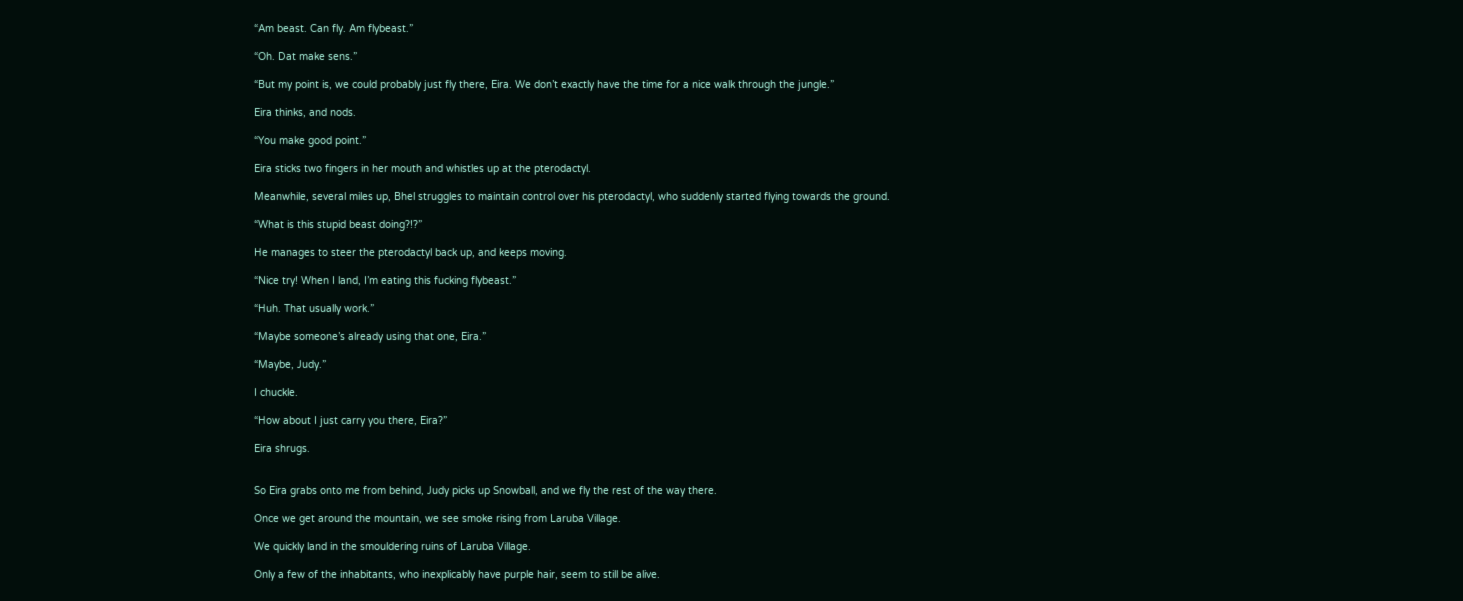“Am beast. Can fly. Am flybeast.”

“Oh. Dat make sens.”

“But my point is, we could probably just fly there, Eira. We don’t exactly have the time for a nice walk through the jungle.”

Eira thinks, and nods.

“You make good point.”

Eira sticks two fingers in her mouth and whistles up at the pterodactyl.

Meanwhile, several miles up, Bhel struggles to maintain control over his pterodactyl, who suddenly started flying towards the ground.

“What is this stupid beast doing?!?”

He manages to steer the pterodactyl back up, and keeps moving.

“Nice try! When I land, I’m eating this fucking flybeast.”

“Huh. That usually work.”

“Maybe someone’s already using that one, Eira.”

“Maybe, Judy.”

I chuckle.

“How about I just carry you there, Eira?”

Eira shrugs.


So Eira grabs onto me from behind, Judy picks up Snowball, and we fly the rest of the way there.

Once we get around the mountain, we see smoke rising from Laruba Village.

We quickly land in the smouldering ruins of Laruba Village.

Only a few of the inhabitants, who inexplicably have purple hair, seem to still be alive.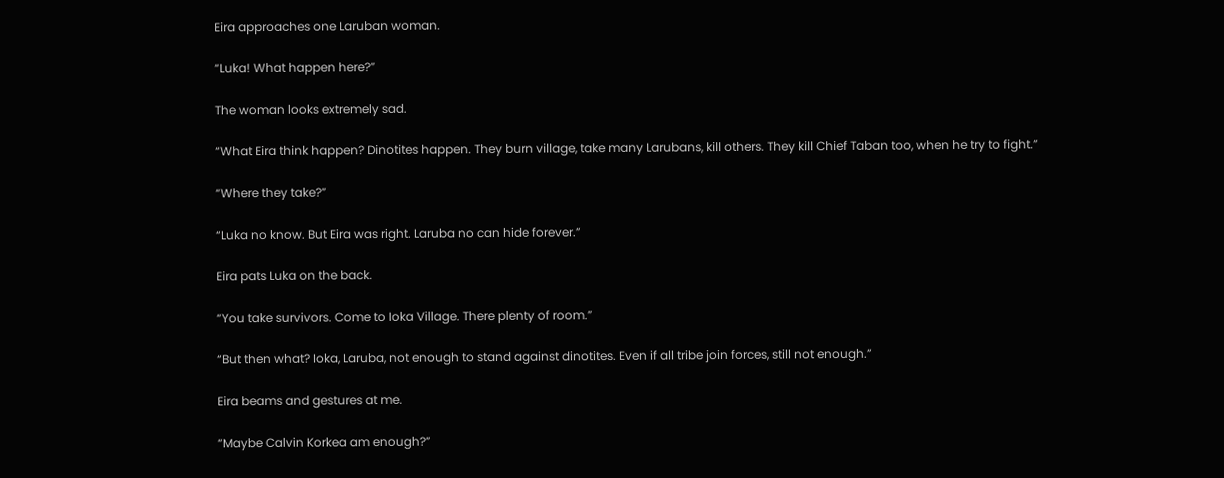Eira approaches one Laruban woman.

“Luka! What happen here?”

The woman looks extremely sad.

“What Eira think happen? Dinotites happen. They burn village, take many Larubans, kill others. They kill Chief Taban too, when he try to fight.”

“Where they take?”

“Luka no know. But Eira was right. Laruba no can hide forever.”

Eira pats Luka on the back.

“You take survivors. Come to Ioka Village. There plenty of room.”

“But then what? Ioka, Laruba, not enough to stand against dinotites. Even if all tribe join forces, still not enough.”

Eira beams and gestures at me.

“Maybe Calvin Korkea am enough?”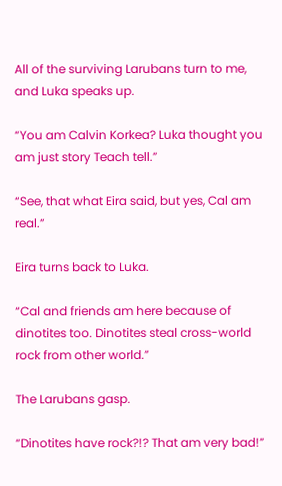All of the surviving Larubans turn to me, and Luka speaks up.

“You am Calvin Korkea? Luka thought you am just story Teach tell.”

“See, that what Eira said, but yes, Cal am real.”

Eira turns back to Luka.

“Cal and friends am here because of dinotites too. Dinotites steal cross-world rock from other world.”

The Larubans gasp.

“Dinotites have rock?!? That am very bad!”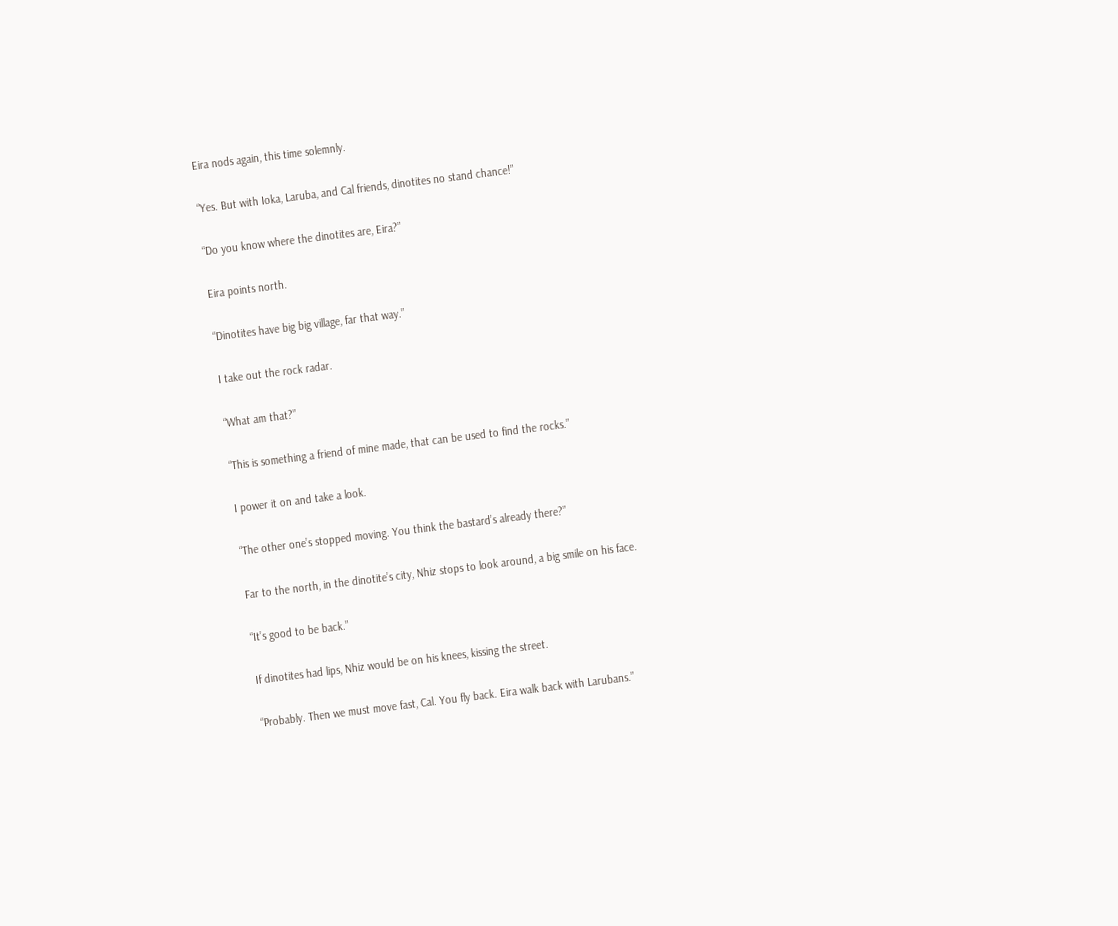Eira nods again, this time solemnly.

“Yes. But with Ioka, Laruba, and Cal friends, dinotites no stand chance!”

“Do you know where the dinotites are, Eira?”

Eira points north.

“Dinotites have big big village, far that way.”

I take out the rock radar.

“What am that?”

“This is something a friend of mine made, that can be used to find the rocks.”

I power it on and take a look.

“The other one’s stopped moving. You think the bastard’s already there?”

Far to the north, in the dinotite’s city, Nhiz stops to look around, a big smile on his face.

“It’s good to be back.”

If dinotites had lips, Nhiz would be on his knees, kissing the street.

“Probably. Then we must move fast, Cal. You fly back. Eira walk back with Larubans.”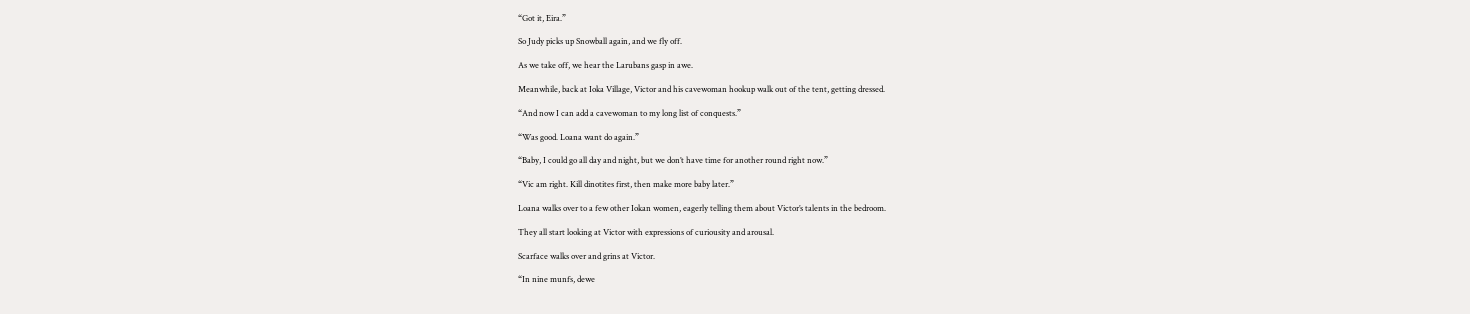“Got it, Eira.”

So Judy picks up Snowball again, and we fly off.

As we take off, we hear the Larubans gasp in awe.

Meanwhile, back at Ioka Village, Victor and his cavewoman hookup walk out of the tent, getting dressed.

“And now I can add a cavewoman to my long list of conquests.”

“Was good. Loana want do again.”

“Baby, I could go all day and night, but we don’t have time for another round right now.”

“Vic am right. Kill dinotites first, then make more baby later.”

Loana walks over to a few other Iokan women, eagerly telling them about Victor’s talents in the bedroom.

They all start looking at Victor with expressions of curiousity and arousal.

Scarface walks over and grins at Victor.

“In nine munfs, dewe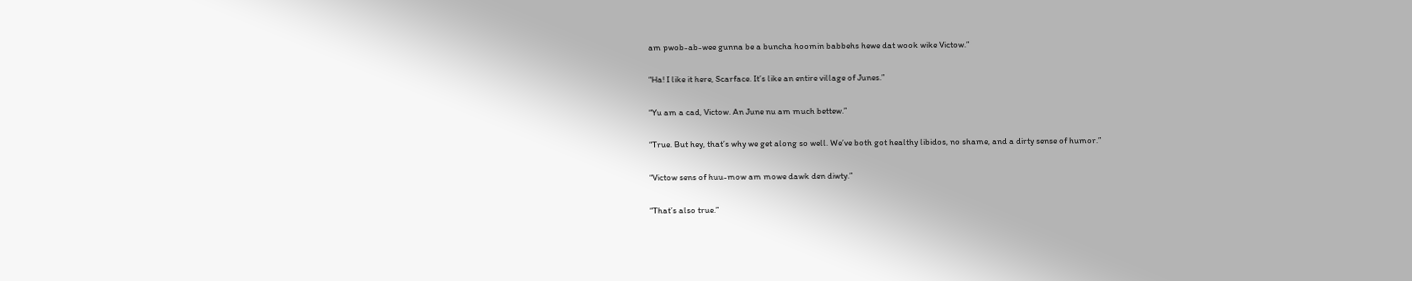am pwob-ab-wee gunna be a buncha hoomin babbehs hewe dat wook wike Victow.”

“Ha! I like it here, Scarface. It’s like an entire village of Junes.”

“Yu am a cad, Victow. An June nu am much bettew.”

“True. But hey, that’s why we get along so well. We’ve both got healthy libidos, no shame, and a dirty sense of humor.”

“Victow sens of huu-mow am mowe dawk den diwty.”

“That’s also true.”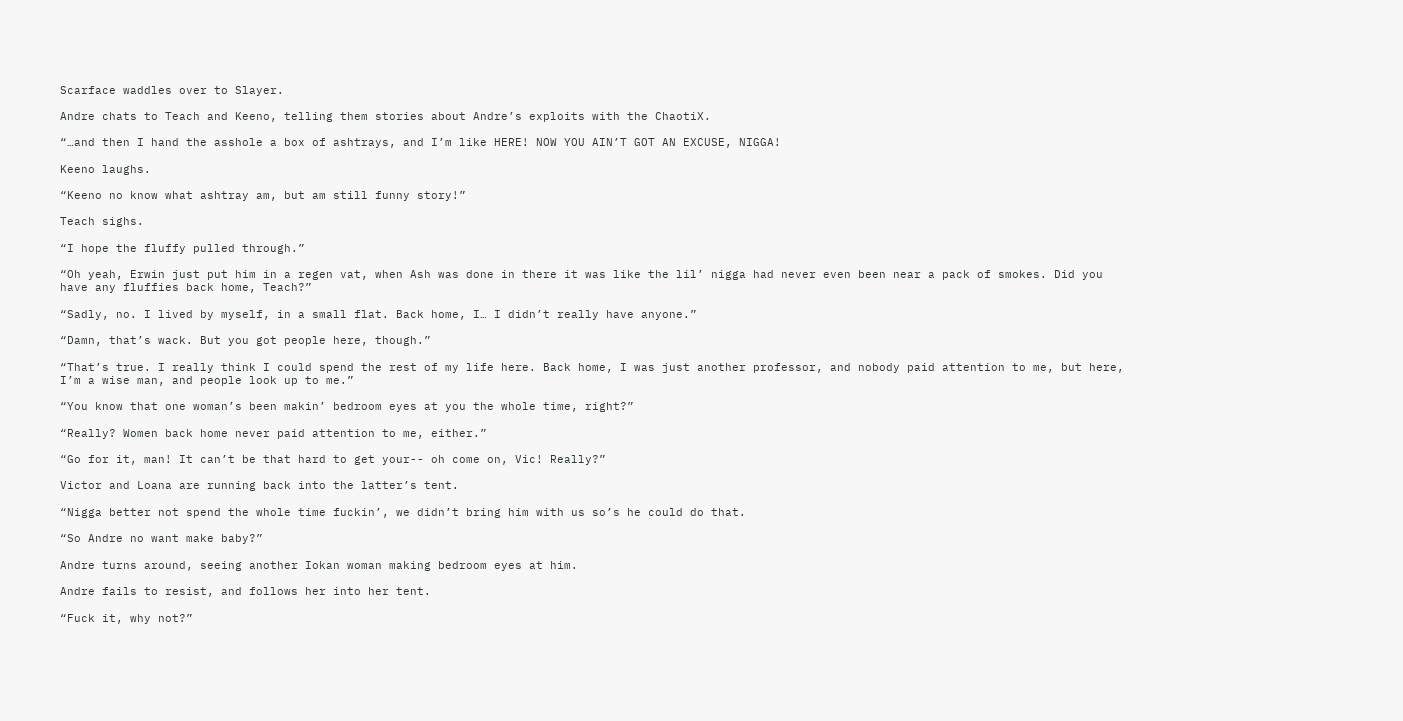Scarface waddles over to Slayer.

Andre chats to Teach and Keeno, telling them stories about Andre’s exploits with the ChaotiX.

“…and then I hand the asshole a box of ashtrays, and I’m like HERE! NOW YOU AIN’T GOT AN EXCUSE, NIGGA!

Keeno laughs.

“Keeno no know what ashtray am, but am still funny story!”

Teach sighs.

“I hope the fluffy pulled through.”

“Oh yeah, Erwin just put him in a regen vat, when Ash was done in there it was like the lil’ nigga had never even been near a pack of smokes. Did you have any fluffies back home, Teach?”

“Sadly, no. I lived by myself, in a small flat. Back home, I… I didn’t really have anyone.”

“Damn, that’s wack. But you got people here, though.”

“That’s true. I really think I could spend the rest of my life here. Back home, I was just another professor, and nobody paid attention to me, but here, I’m a wise man, and people look up to me.”

“You know that one woman’s been makin’ bedroom eyes at you the whole time, right?”

“Really? Women back home never paid attention to me, either.”

“Go for it, man! It can’t be that hard to get your-- oh come on, Vic! Really?”

Victor and Loana are running back into the latter’s tent.

“Nigga better not spend the whole time fuckin’, we didn’t bring him with us so’s he could do that.

“So Andre no want make baby?”

Andre turns around, seeing another Iokan woman making bedroom eyes at him.

Andre fails to resist, and follows her into her tent.

“Fuck it, why not?”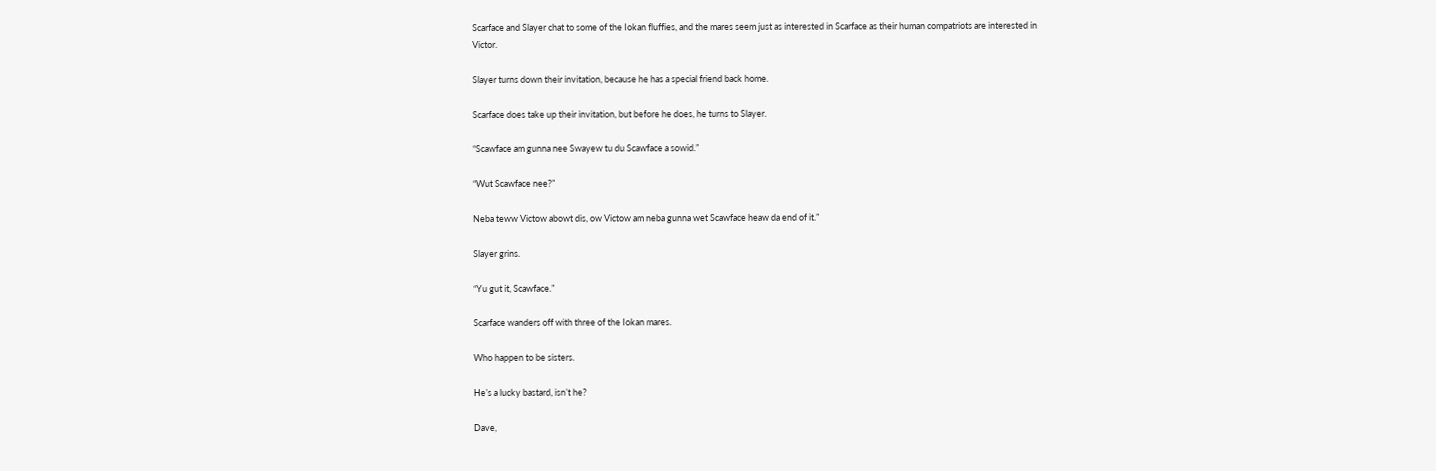Scarface and Slayer chat to some of the Iokan fluffies, and the mares seem just as interested in Scarface as their human compatriots are interested in Victor.

Slayer turns down their invitation, because he has a special friend back home.

Scarface does take up their invitation, but before he does, he turns to Slayer.

“Scawface am gunna nee Swayew tu du Scawface a sowid.”

“Wut Scawface nee?”

Neba teww Victow abowt dis, ow Victow am neba gunna wet Scawface heaw da end of it.”

Slayer grins.

“Yu gut it, Scawface.”

Scarface wanders off with three of the Iokan mares.

Who happen to be sisters.

He’s a lucky bastard, isn’t he?

Dave,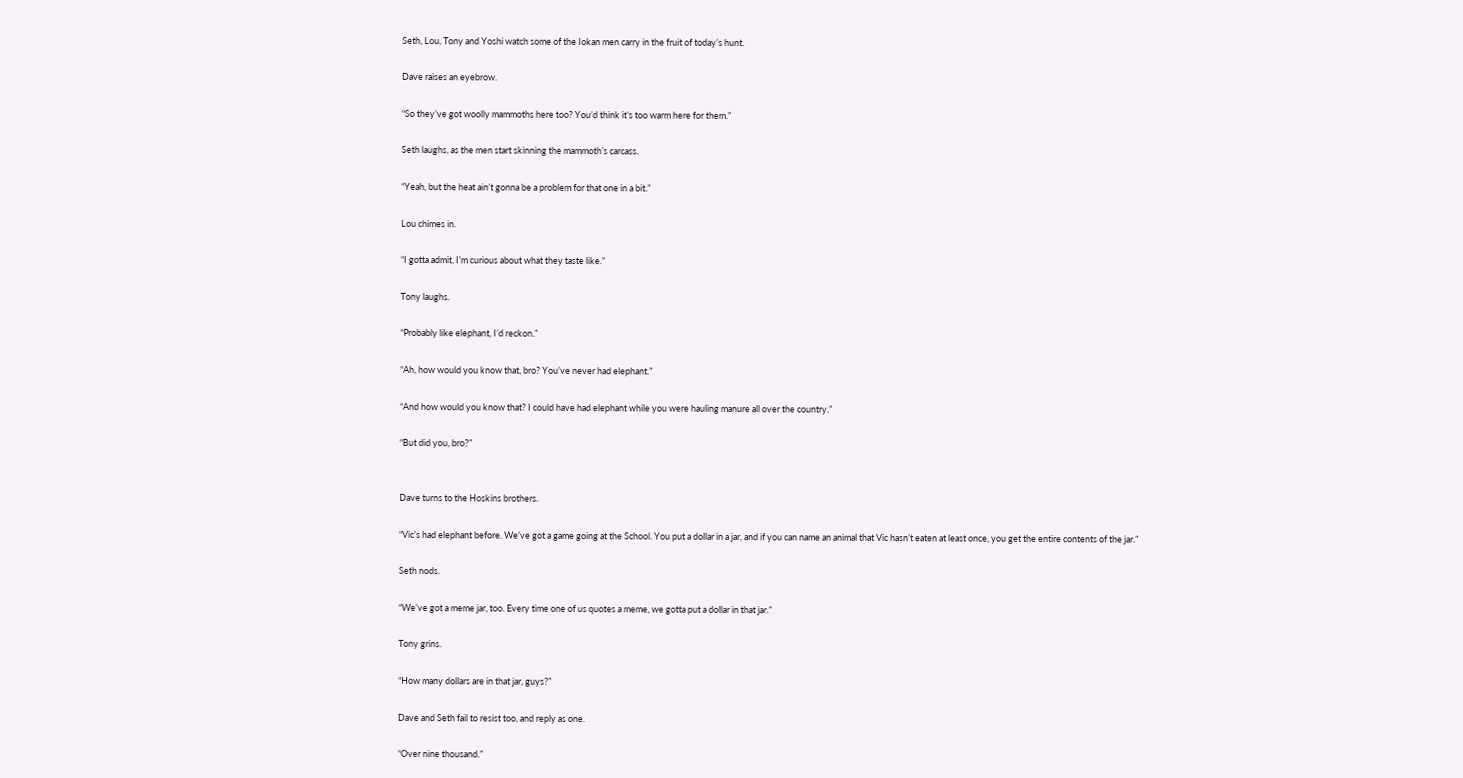Seth, Lou, Tony and Yoshi watch some of the Iokan men carry in the fruit of today’s hunt.

Dave raises an eyebrow.

“So they’ve got woolly mammoths here too? You’d think it’s too warm here for them.”

Seth laughs, as the men start skinning the mammoth’s carcass.

“Yeah, but the heat ain’t gonna be a problem for that one in a bit.”

Lou chimes in.

“I gotta admit, I’m curious about what they taste like.”

Tony laughs.

“Probably like elephant, I’d reckon.”

“Ah, how would you know that, bro? You’ve never had elephant.”

“And how would you know that? I could have had elephant while you were hauling manure all over the country.”

“But did you, bro?”


Dave turns to the Hoskins brothers.

“Vic’s had elephant before. We’ve got a game going at the School. You put a dollar in a jar, and if you can name an animal that Vic hasn’t eaten at least once, you get the entire contents of the jar.”

Seth nods.

“We’ve got a meme jar, too. Every time one of us quotes a meme, we gotta put a dollar in that jar.”

Tony grins.

“How many dollars are in that jar, guys?”

Dave and Seth fail to resist too, and reply as one.

“Over nine thousand.”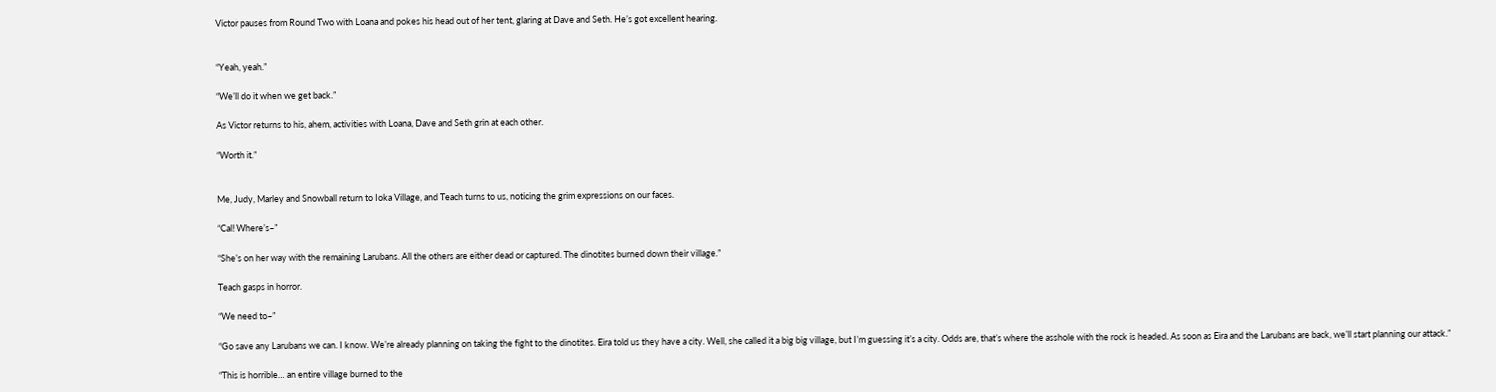Victor pauses from Round Two with Loana and pokes his head out of her tent, glaring at Dave and Seth. He’s got excellent hearing.


“Yeah, yeah.”

“We’ll do it when we get back.”

As Victor returns to his, ahem, activities with Loana, Dave and Seth grin at each other.

“Worth it.”


Me, Judy, Marley and Snowball return to Ioka Village, and Teach turns to us, noticing the grim expressions on our faces.

“Cal! Where’s–”

“She’s on her way with the remaining Larubans. All the others are either dead or captured. The dinotites burned down their village.”

Teach gasps in horror.

“We need to–”

“Go save any Larubans we can. I know. We’re already planning on taking the fight to the dinotites. Eira told us they have a city. Well, she called it a big big village, but I’m guessing it’s a city. Odds are, that’s where the asshole with the rock is headed. As soon as Eira and the Larubans are back, we’ll start planning our attack.”

“This is horrible… an entire village burned to the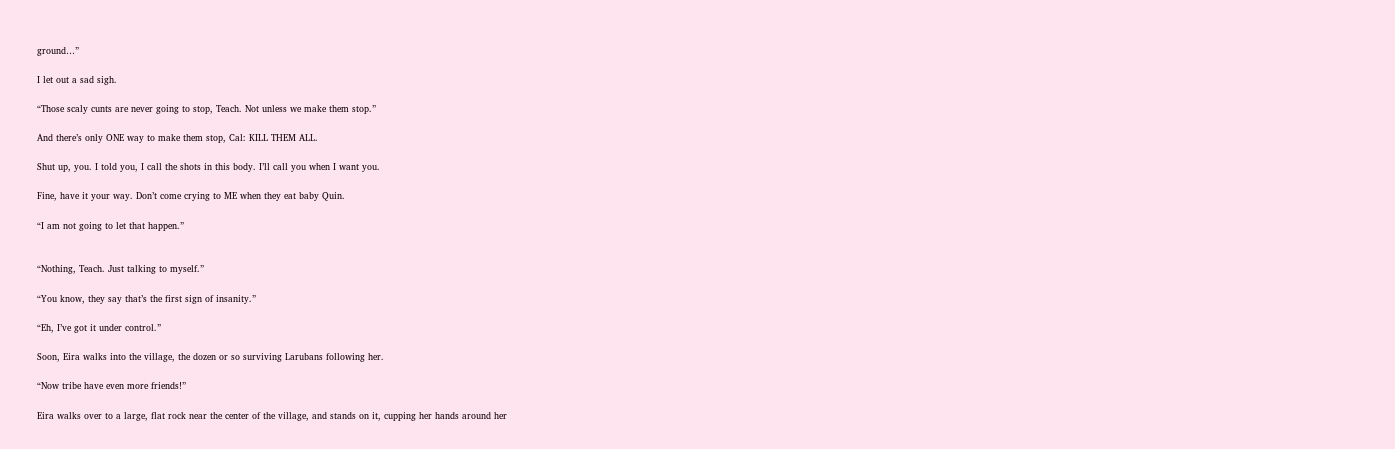ground…”

I let out a sad sigh.

“Those scaly cunts are never going to stop, Teach. Not unless we make them stop.”

And there’s only ONE way to make them stop, Cal: KILL THEM ALL.

Shut up, you. I told you, I call the shots in this body. I’ll call you when I want you.

Fine, have it your way. Don’t come crying to ME when they eat baby Quin.

“I am not going to let that happen.”


“Nothing, Teach. Just talking to myself.”

“You know, they say that’s the first sign of insanity.”

“Eh, I’ve got it under control.”

Soon, Eira walks into the village, the dozen or so surviving Larubans following her.

“Now tribe have even more friends!”

Eira walks over to a large, flat rock near the center of the village, and stands on it, cupping her hands around her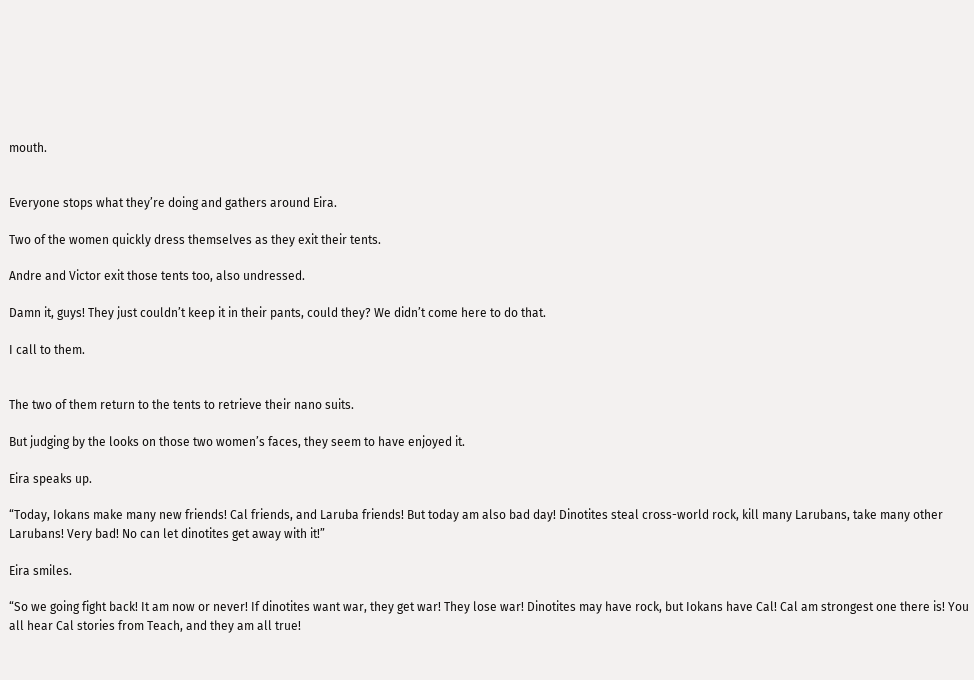mouth.


Everyone stops what they’re doing and gathers around Eira.

Two of the women quickly dress themselves as they exit their tents.

Andre and Victor exit those tents too, also undressed.

Damn it, guys! They just couldn’t keep it in their pants, could they? We didn’t come here to do that.

I call to them.


The two of them return to the tents to retrieve their nano suits.

But judging by the looks on those two women’s faces, they seem to have enjoyed it.

Eira speaks up.

“Today, Iokans make many new friends! Cal friends, and Laruba friends! But today am also bad day! Dinotites steal cross-world rock, kill many Larubans, take many other Larubans! Very bad! No can let dinotites get away with it!”

Eira smiles.

“So we going fight back! It am now or never! If dinotites want war, they get war! They lose war! Dinotites may have rock, but Iokans have Cal! Cal am strongest one there is! You all hear Cal stories from Teach, and they am all true!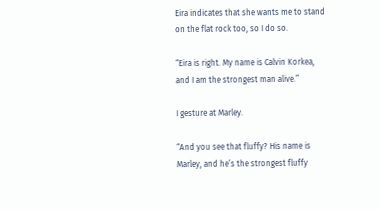Eira indicates that she wants me to stand on the flat rock too, so I do so.

“Eira is right. My name is Calvin Korkea, and I am the strongest man alive.”

I gesture at Marley.

“And you see that fluffy? His name is Marley, and he’s the strongest fluffy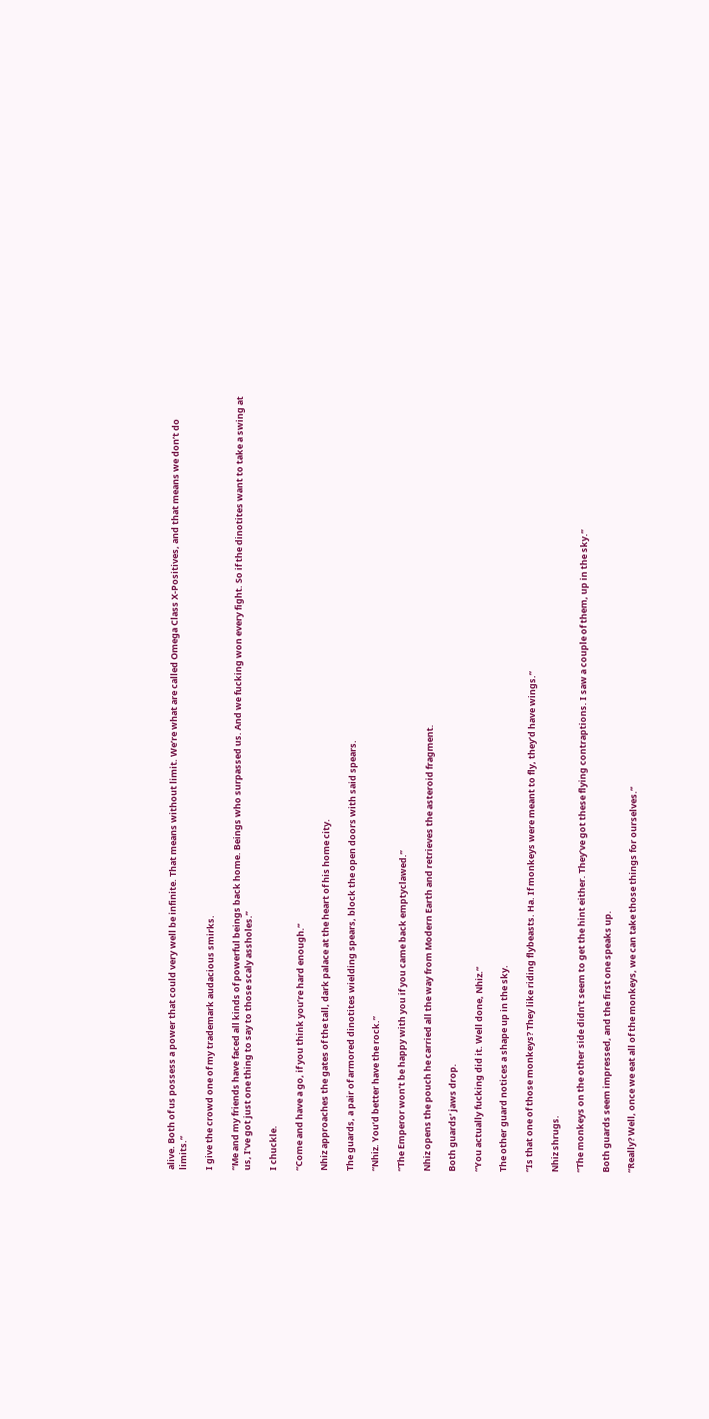alive. Both of us possess a power that could very well be infinite. That means without limit. We’re what are called Omega Class X-Positives, and that means we don’t do limits.”

I give the crowd one of my trademark audacious smirks.

“Me and my friends have faced all kinds of powerful beings back home. Beings who surpassed us. And we fucking won every fight. So if the dinotites want to take a swing at us, I’ve got just one thing to say to those scaly assholes.”

I chuckle.

“Come and have a go, if you think you’re hard enough.”

Nhiz approaches the gates of the tall, dark palace at the heart of his home city.

The guards, a pair of armored dinotites wielding spears, block the open doors with said spears.

“Nhiz. You’d better have the rock.”

“The Emperor won’t be happy with you if you came back emptyclawed.”

Nhiz opens the pouch he carried all the way from Modern Earth and retrieves the asteroid fragment.

Both guards’ jaws drop.

“You actually fucking did it. Well done, Nhiz.”

The other guard notices a shape up in the sky.

“Is that one of those monkeys? They like riding flybeasts. Ha. If monkeys were meant to fly, they’d have wings.”

Nhiz shrugs.

“The monkeys on the other side didn’t seem to get the hint either. They’ve got these flying contraptions. I saw a couple of them, up in the sky.”

Both guards seem impressed, and the first one speaks up.

“Really? Well, once we eat all of the monkeys, we can take those things for ourselves.”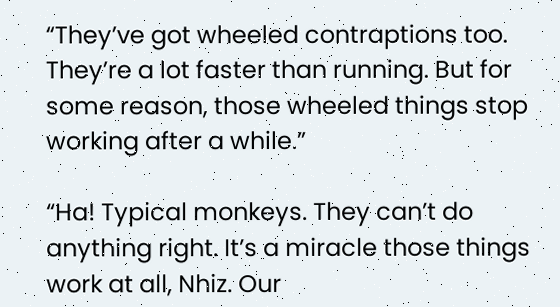“They’ve got wheeled contraptions too. They’re a lot faster than running. But for some reason, those wheeled things stop working after a while.”

“Ha! Typical monkeys. They can’t do anything right. It’s a miracle those things work at all, Nhiz. Our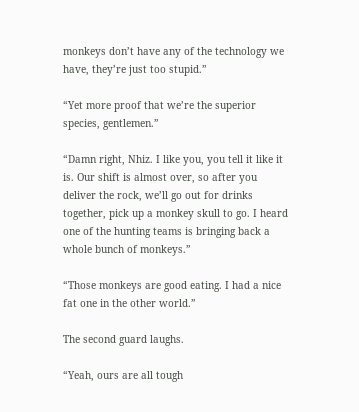monkeys don’t have any of the technology we have, they’re just too stupid.”

“Yet more proof that we’re the superior species, gentlemen.”

“Damn right, Nhiz. I like you, you tell it like it is. Our shift is almost over, so after you deliver the rock, we’ll go out for drinks together, pick up a monkey skull to go. I heard one of the hunting teams is bringing back a whole bunch of monkeys.”

“Those monkeys are good eating. I had a nice fat one in the other world.”

The second guard laughs.

“Yeah, ours are all tough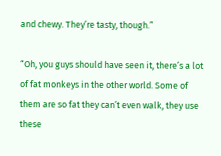and chewy. They’re tasty, though.”

“Oh, you guys should have seen it, there’s a lot of fat monkeys in the other world. Some of them are so fat they can’t even walk, they use these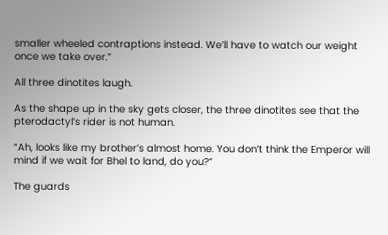smaller wheeled contraptions instead. We’ll have to watch our weight once we take over.”

All three dinotites laugh.

As the shape up in the sky gets closer, the three dinotites see that the pterodactyl’s rider is not human.

“Ah, looks like my brother’s almost home. You don’t think the Emperor will mind if we wait for Bhel to land, do you?”

The guards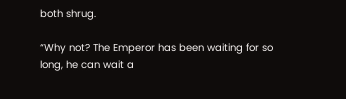both shrug.

“Why not? The Emperor has been waiting for so long, he can wait a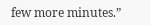few more minutes.”